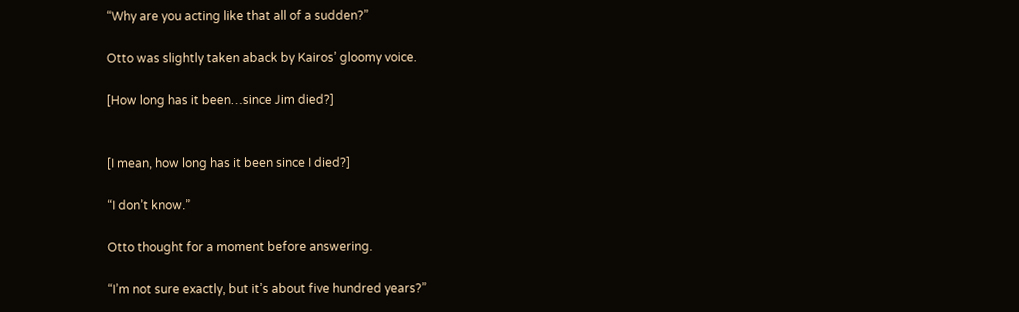“Why are you acting like that all of a sudden?”

Otto was slightly taken aback by Kairos’ gloomy voice.

[How long has it been…since Jim died?]


[I mean, how long has it been since I died?]

“I don’t know.”

Otto thought for a moment before answering.

“I’m not sure exactly, but it’s about five hundred years?”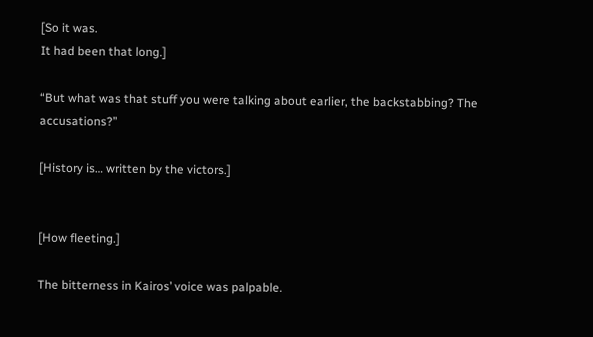[So it was.
It had been that long.]

“But what was that stuff you were talking about earlier, the backstabbing? The accusations?”

[History is… written by the victors.]


[How fleeting.]

The bitterness in Kairos’ voice was palpable.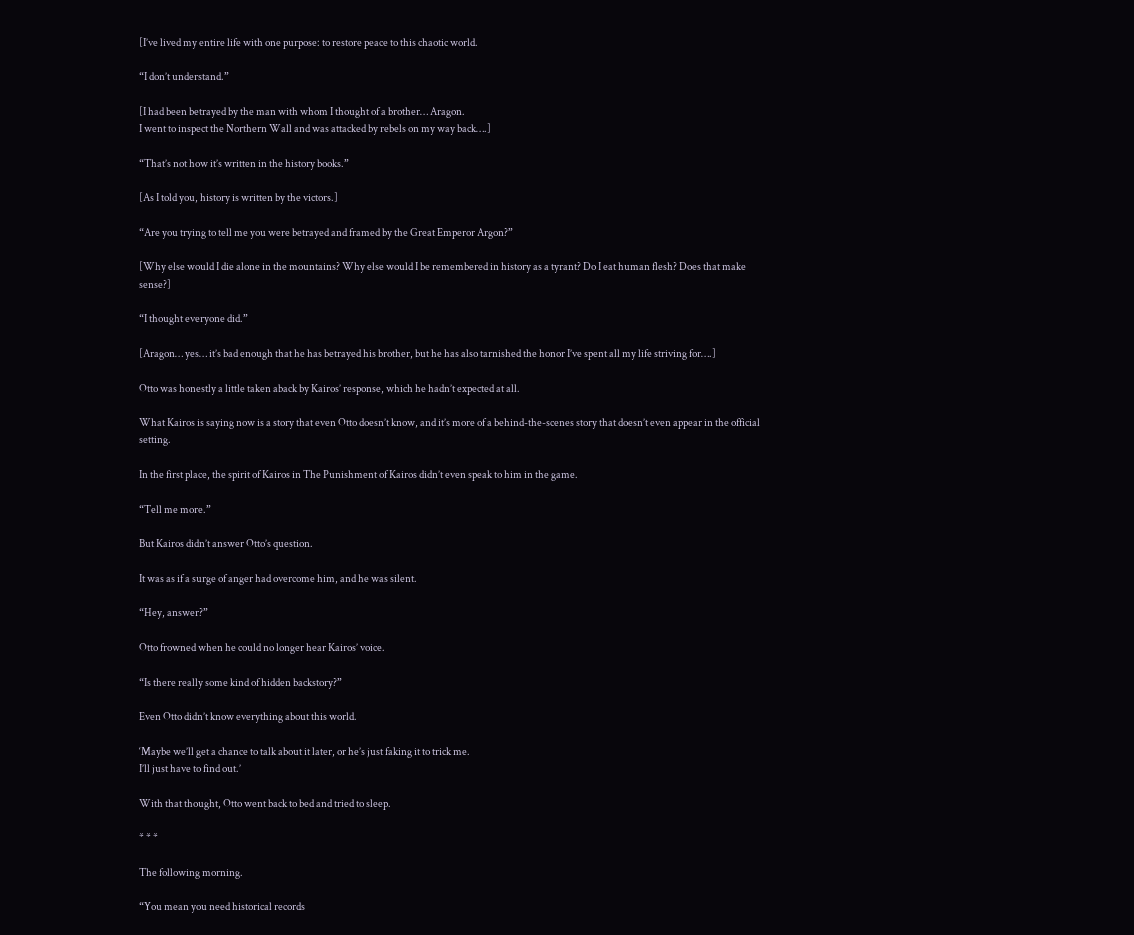[I’ve lived my entire life with one purpose: to restore peace to this chaotic world.

“I don’t understand.”

[I had been betrayed by the man with whom I thought of a brother… Aragon.
I went to inspect the Northern Wall and was attacked by rebels on my way back….]

“That’s not how it’s written in the history books.”

[As I told you, history is written by the victors.]

“Are you trying to tell me you were betrayed and framed by the Great Emperor Argon?”

[Why else would I die alone in the mountains? Why else would I be remembered in history as a tyrant? Do I eat human flesh? Does that make sense?]

“I thought everyone did.”

[Aragon… yes… it’s bad enough that he has betrayed his brother, but he has also tarnished the honor I’ve spent all my life striving for….]

Otto was honestly a little taken aback by Kairos’ response, which he hadn’t expected at all.

What Kairos is saying now is a story that even Otto doesn’t know, and it’s more of a behind-the-scenes story that doesn’t even appear in the official setting.

In the first place, the spirit of Kairos in The Punishment of Kairos didn’t even speak to him in the game.

“Tell me more.”

But Kairos didn’t answer Otto’s question.

It was as if a surge of anger had overcome him, and he was silent.

“Hey, answer?”

Otto frowned when he could no longer hear Kairos’ voice.

“Is there really some kind of hidden backstory?”

Even Otto didn’t know everything about this world.

‘Maybe we’ll get a chance to talk about it later, or he’s just faking it to trick me.
I’ll just have to find out.’

With that thought, Otto went back to bed and tried to sleep.

* * *

The following morning.

“You mean you need historical records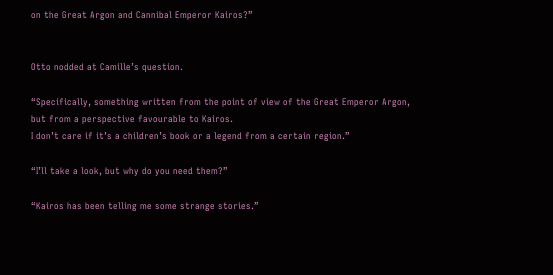on the Great Argon and Cannibal Emperor Kairos?”


Otto nodded at Camille’s question.

“Specifically, something written from the point of view of the Great Emperor Argon, but from a perspective favourable to Kairos.
I don’t care if it’s a children’s book or a legend from a certain region.”

“I’ll take a look, but why do you need them?”

“Kairos has been telling me some strange stories.”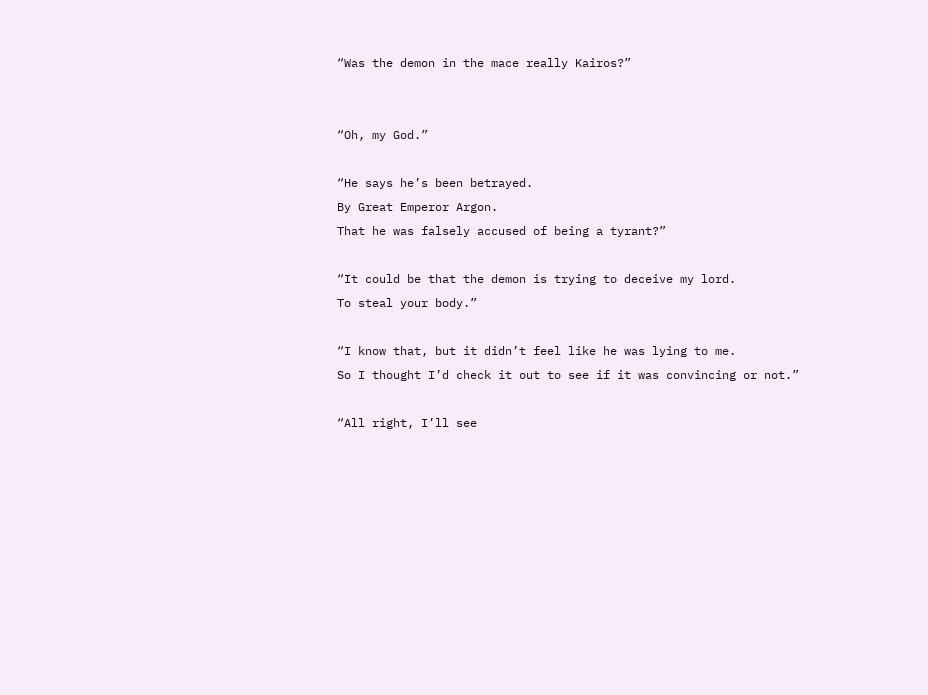“Was the demon in the mace really Kairos?”


“Oh, my God.”

“He says he’s been betrayed.
By Great Emperor Argon.
That he was falsely accused of being a tyrant?”

“It could be that the demon is trying to deceive my lord.
To steal your body.”

“I know that, but it didn’t feel like he was lying to me.
So I thought I’d check it out to see if it was convincing or not.”

“All right, I’ll see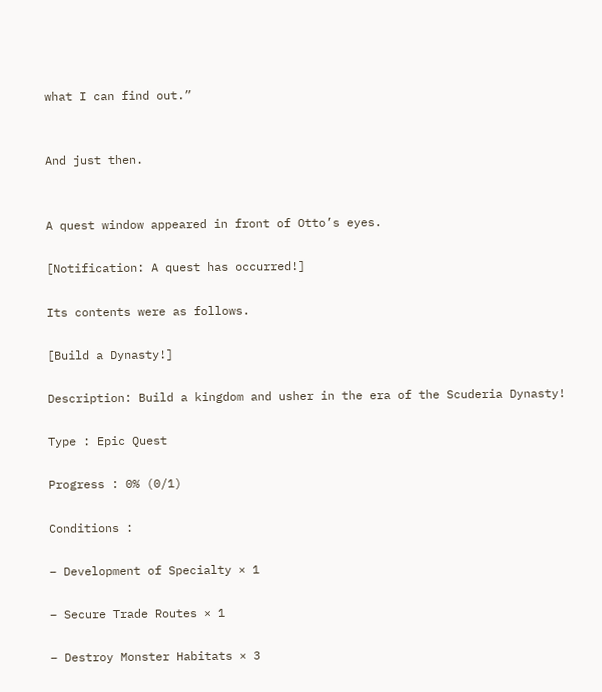what I can find out.”


And just then.


A quest window appeared in front of Otto’s eyes.

[Notification: A quest has occurred!]

Its contents were as follows.

[Build a Dynasty!]

Description: Build a kingdom and usher in the era of the Scuderia Dynasty!

Type : Epic Quest

Progress : 0% (0/1)

Conditions :

– Development of Specialty × 1

– Secure Trade Routes × 1

– Destroy Monster Habitats × 3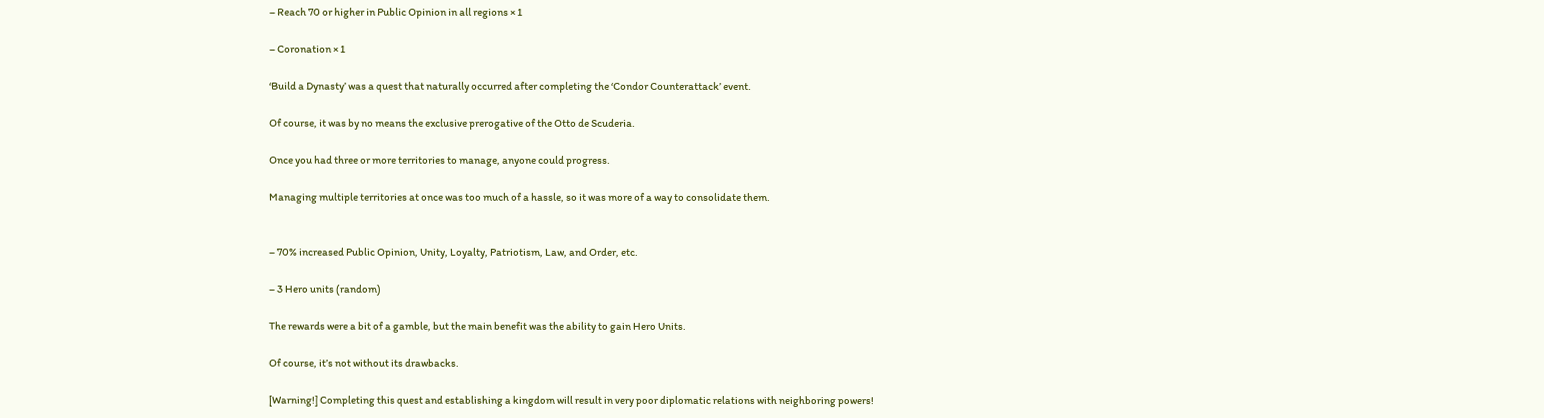– Reach 70 or higher in Public Opinion in all regions × 1

– Coronation × 1

‘Build a Dynasty’ was a quest that naturally occurred after completing the ‘Condor Counterattack’ event.

Of course, it was by no means the exclusive prerogative of the Otto de Scuderia.

Once you had three or more territories to manage, anyone could progress.

Managing multiple territories at once was too much of a hassle, so it was more of a way to consolidate them.


– 70% increased Public Opinion, Unity, Loyalty, Patriotism, Law, and Order, etc.

– 3 Hero units (random)

The rewards were a bit of a gamble, but the main benefit was the ability to gain Hero Units.

Of course, it’s not without its drawbacks.

[Warning!] Completing this quest and establishing a kingdom will result in very poor diplomatic relations with neighboring powers!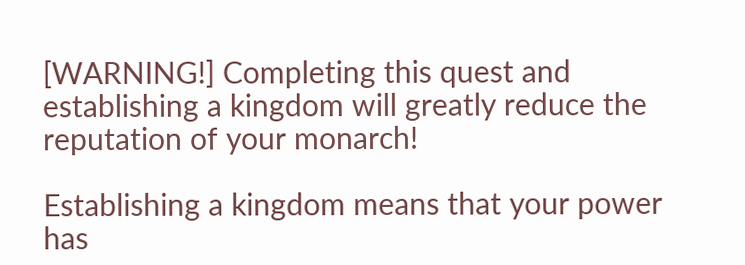[WARNING!] Completing this quest and establishing a kingdom will greatly reduce the reputation of your monarch!

Establishing a kingdom means that your power has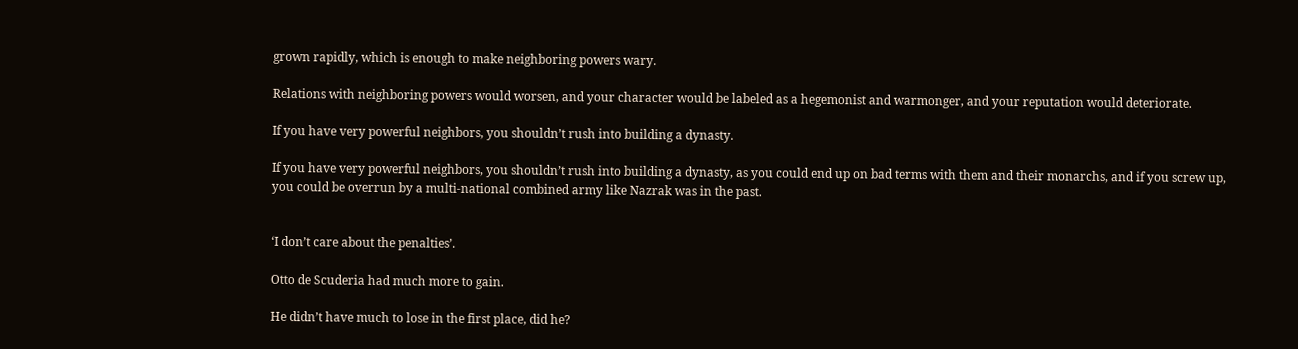grown rapidly, which is enough to make neighboring powers wary.

Relations with neighboring powers would worsen, and your character would be labeled as a hegemonist and warmonger, and your reputation would deteriorate.

If you have very powerful neighbors, you shouldn’t rush into building a dynasty.

If you have very powerful neighbors, you shouldn’t rush into building a dynasty, as you could end up on bad terms with them and their monarchs, and if you screw up, you could be overrun by a multi-national combined army like Nazrak was in the past.


‘I don’t care about the penalties’.

Otto de Scuderia had much more to gain.

He didn’t have much to lose in the first place, did he?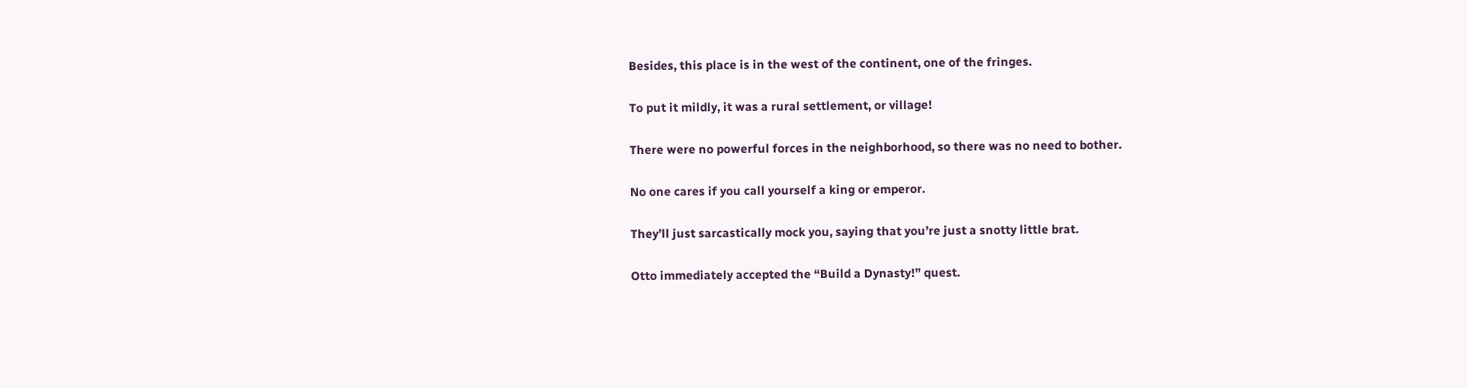Besides, this place is in the west of the continent, one of the fringes.

To put it mildly, it was a rural settlement, or village!

There were no powerful forces in the neighborhood, so there was no need to bother.

No one cares if you call yourself a king or emperor.

They’ll just sarcastically mock you, saying that you’re just a snotty little brat.

Otto immediately accepted the “Build a Dynasty!” quest.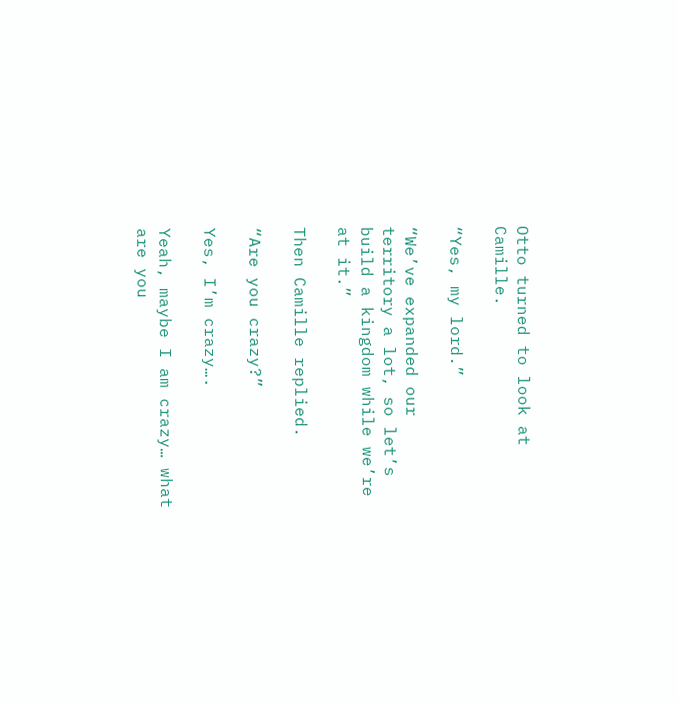Otto turned to look at Camille.

“Yes, my lord.”

“We’ve expanded our territory a lot, so let’s build a kingdom while we’re at it.”

Then Camille replied.

“Are you crazy?”

Yes, I’m crazy….

Yeah, maybe I am crazy… what are you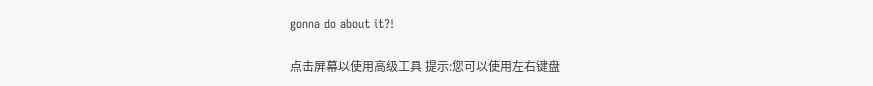gonna do about it?!

点击屏幕以使用高级工具 提示:您可以使用左右键盘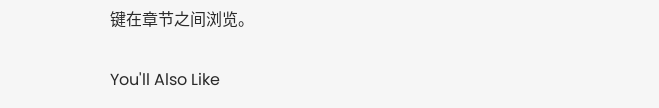键在章节之间浏览。

You'll Also Like